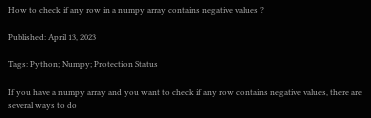How to check if any row in a numpy array contains negative values ?

Published: April 13, 2023

Tags: Python; Numpy; Protection Status

If you have a numpy array and you want to check if any row contains negative values, there are several ways to do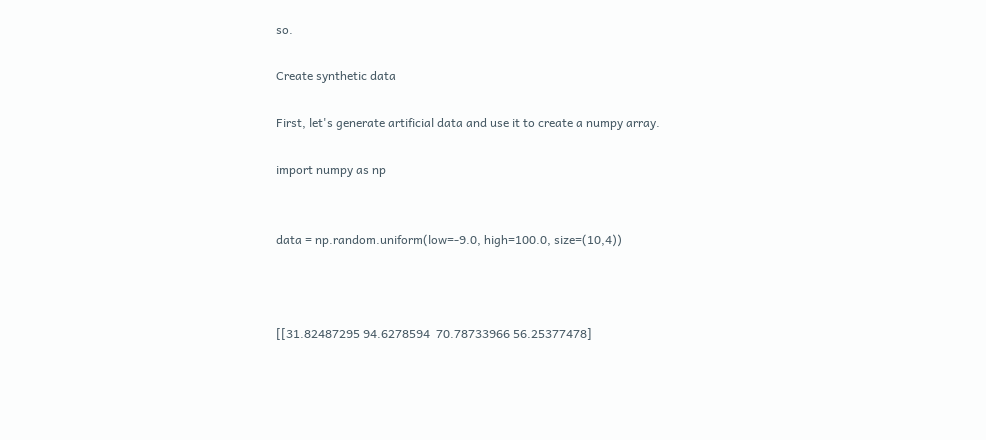so.

Create synthetic data

First, let's generate artificial data and use it to create a numpy array.

import numpy as np


data = np.random.uniform(low=-9.0, high=100.0, size=(10,4))



[[31.82487295 94.6278594  70.78733966 56.25377478]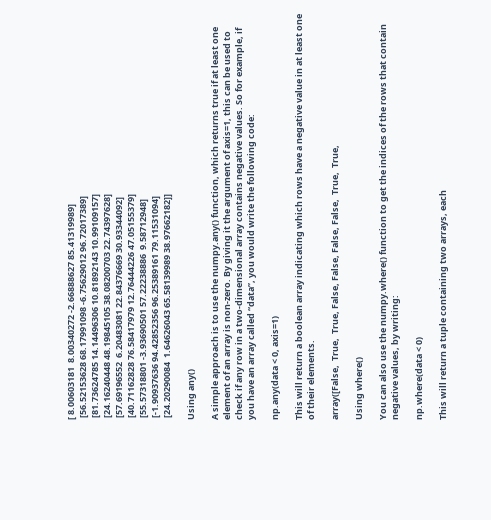[ 8.00603181  8.00340272 -2.66888627 85.41319989]
 [56.52153628 68.17991098 -6.75629012 96.72017389]
 [81.73624785 14.14496306 10.81892143 10.99109157]
 [24.16240448 48.19845105 38.08200703 22.74397628]
 [57.69196552  6.20483081 22.84376669 30.93344092]
 [40.71162828 76.58417979 12.76444226 47.05155379]
 [55.57318801 -3.93690501 57.22238886  9.58712948]
 [-1.90937636 94.42852356 96.25389161 79.11531094]
 [24.20290084  1.64626043 65.58139989 38.97662182]]

Using any()

A simple approach is to use the numpy.any() function, which returns true if at least one element of an array is non-zero. By giving it the argument of axis=1, this can be used to check if any row in a two-dimensional array contains negative values. So for example, if you have an array called “data”, you would write the following code:

np.any(data < 0, axis=1)

This will return a boolean array indicating which rows have a negative value in at least one of their elements.

array([False,  True,  True, False, False, False, False,  True,  True,

Using where()

You can also use the numpy.where() function to get the indices of the rows that contain negative values, by writing:

np.where(data < 0)

This will return a tuple containing two arrays, each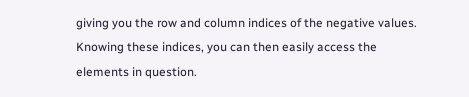giving you the row and column indices of the negative values. Knowing these indices, you can then easily access the elements in question.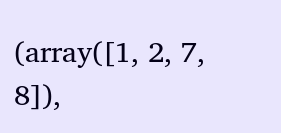(array([1, 2, 7, 8]),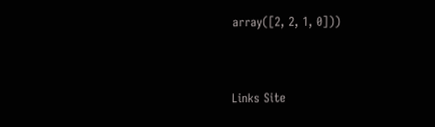array([2, 2, 1, 0]))


Links Site